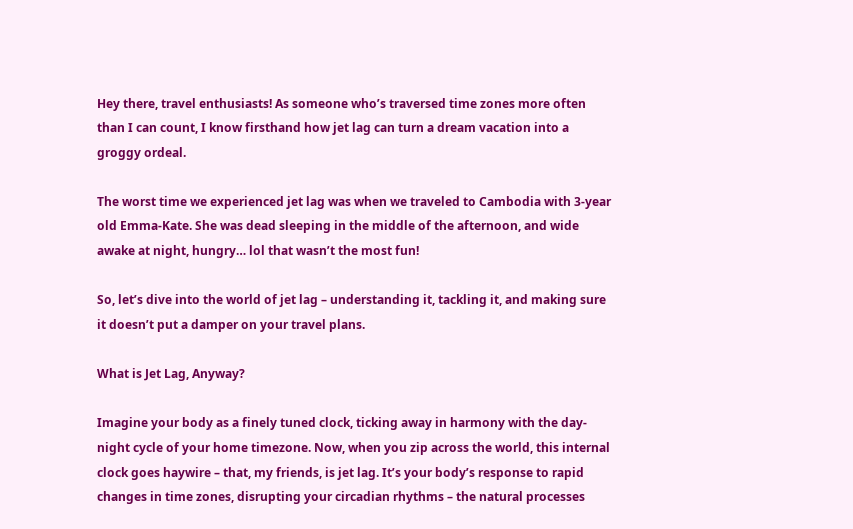Hey there, travel enthusiasts! As someone who’s traversed time zones more often than I can count, I know firsthand how jet lag can turn a dream vacation into a groggy ordeal.

The worst time we experienced jet lag was when we traveled to Cambodia with 3-year old Emma-Kate. She was dead sleeping in the middle of the afternoon, and wide awake at night, hungry… lol that wasn’t the most fun!

So, let’s dive into the world of jet lag – understanding it, tackling it, and making sure it doesn’t put a damper on your travel plans.

What is Jet Lag, Anyway?

Imagine your body as a finely tuned clock, ticking away in harmony with the day-night cycle of your home timezone. Now, when you zip across the world, this internal clock goes haywire – that, my friends, is jet lag. It’s your body’s response to rapid changes in time zones, disrupting your circadian rhythms – the natural processes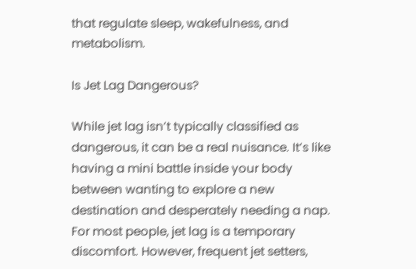that regulate sleep, wakefulness, and metabolism.

Is Jet Lag Dangerous?

While jet lag isn’t typically classified as dangerous, it can be a real nuisance. It’s like having a mini battle inside your body between wanting to explore a new destination and desperately needing a nap. For most people, jet lag is a temporary discomfort. However, frequent jet setters,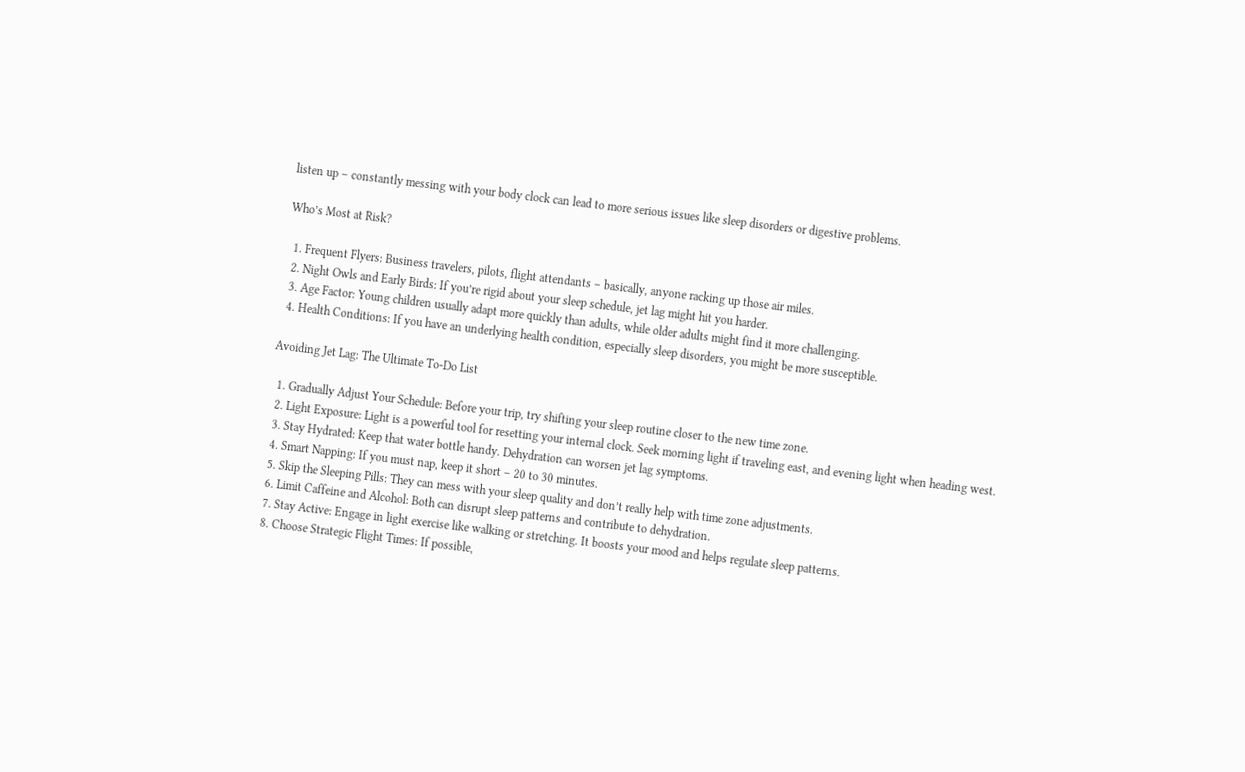listen up – constantly messing with your body clock can lead to more serious issues like sleep disorders or digestive problems.

Who’s Most at Risk?

  1. Frequent Flyers: Business travelers, pilots, flight attendants – basically, anyone racking up those air miles.
  2. Night Owls and Early Birds: If you’re rigid about your sleep schedule, jet lag might hit you harder.
  3. Age Factor: Young children usually adapt more quickly than adults, while older adults might find it more challenging.
  4. Health Conditions: If you have an underlying health condition, especially sleep disorders, you might be more susceptible.

Avoiding Jet Lag: The Ultimate To-Do List

  1. Gradually Adjust Your Schedule: Before your trip, try shifting your sleep routine closer to the new time zone.
  2. Light Exposure: Light is a powerful tool for resetting your internal clock. Seek morning light if traveling east, and evening light when heading west.
  3. Stay Hydrated: Keep that water bottle handy. Dehydration can worsen jet lag symptoms.
  4. Smart Napping: If you must nap, keep it short – 20 to 30 minutes.
  5. Skip the Sleeping Pills: They can mess with your sleep quality and don’t really help with time zone adjustments.
  6. Limit Caffeine and Alcohol: Both can disrupt sleep patterns and contribute to dehydration.
  7. Stay Active: Engage in light exercise like walking or stretching. It boosts your mood and helps regulate sleep patterns.
  8. Choose Strategic Flight Times: If possible,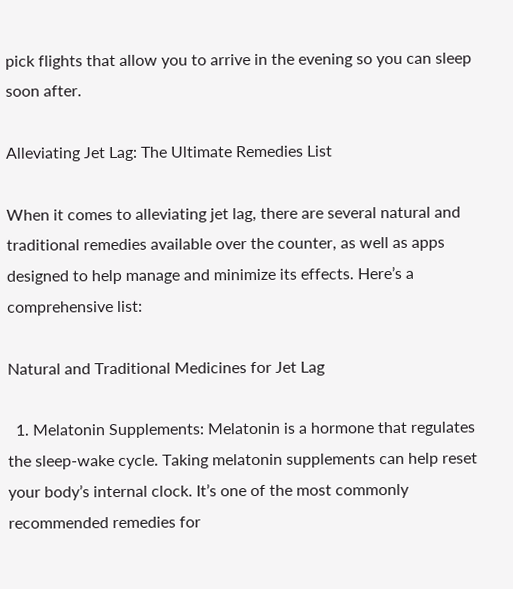pick flights that allow you to arrive in the evening so you can sleep soon after.

Alleviating Jet Lag: The Ultimate Remedies List

When it comes to alleviating jet lag, there are several natural and traditional remedies available over the counter, as well as apps designed to help manage and minimize its effects. Here’s a comprehensive list:

Natural and Traditional Medicines for Jet Lag

  1. Melatonin Supplements: Melatonin is a hormone that regulates the sleep-wake cycle. Taking melatonin supplements can help reset your body’s internal clock. It’s one of the most commonly recommended remedies for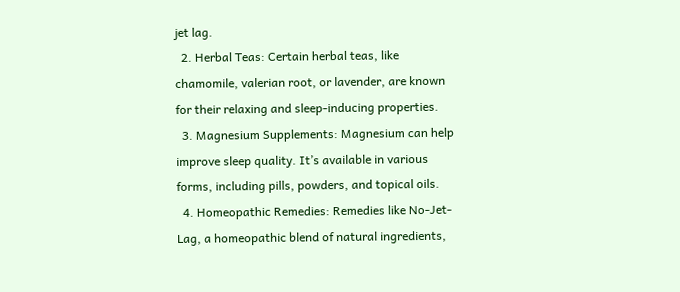jet lag.
  2. Herbal Teas: Certain herbal teas, like chamomile, valerian root, or lavender, are known for their relaxing and sleep-inducing properties.
  3. Magnesium Supplements: Magnesium can help improve sleep quality. It’s available in various forms, including pills, powders, and topical oils.
  4. Homeopathic Remedies: Remedies like No-Jet-Lag, a homeopathic blend of natural ingredients,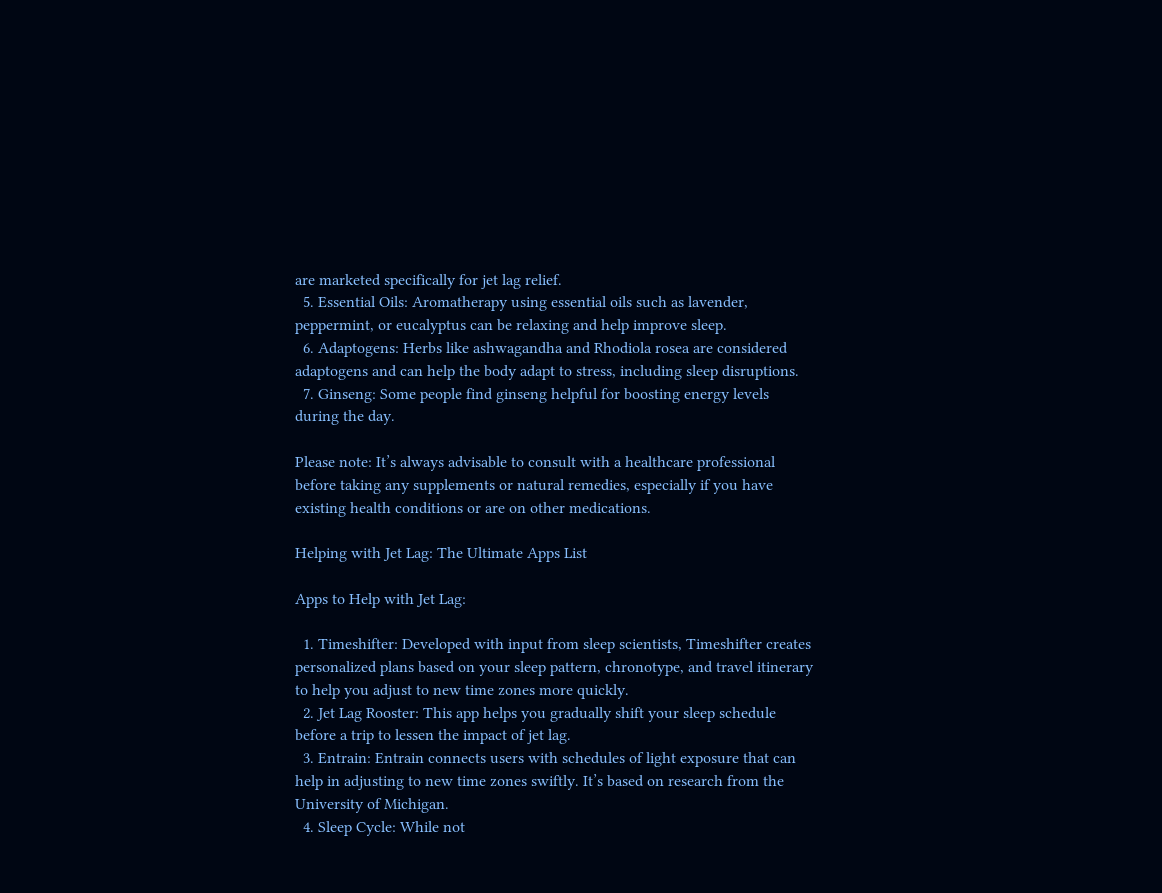are marketed specifically for jet lag relief.
  5. Essential Oils: Aromatherapy using essential oils such as lavender, peppermint, or eucalyptus can be relaxing and help improve sleep.
  6. Adaptogens: Herbs like ashwagandha and Rhodiola rosea are considered adaptogens and can help the body adapt to stress, including sleep disruptions.
  7. Ginseng: Some people find ginseng helpful for boosting energy levels during the day.

Please note: It’s always advisable to consult with a healthcare professional before taking any supplements or natural remedies, especially if you have existing health conditions or are on other medications.

Helping with Jet Lag: The Ultimate Apps List

Apps to Help with Jet Lag:

  1. Timeshifter: Developed with input from sleep scientists, Timeshifter creates personalized plans based on your sleep pattern, chronotype, and travel itinerary to help you adjust to new time zones more quickly.
  2. Jet Lag Rooster: This app helps you gradually shift your sleep schedule before a trip to lessen the impact of jet lag.
  3. Entrain: Entrain connects users with schedules of light exposure that can help in adjusting to new time zones swiftly. It’s based on research from the University of Michigan.
  4. Sleep Cycle: While not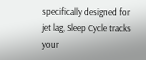specifically designed for jet lag, Sleep Cycle tracks your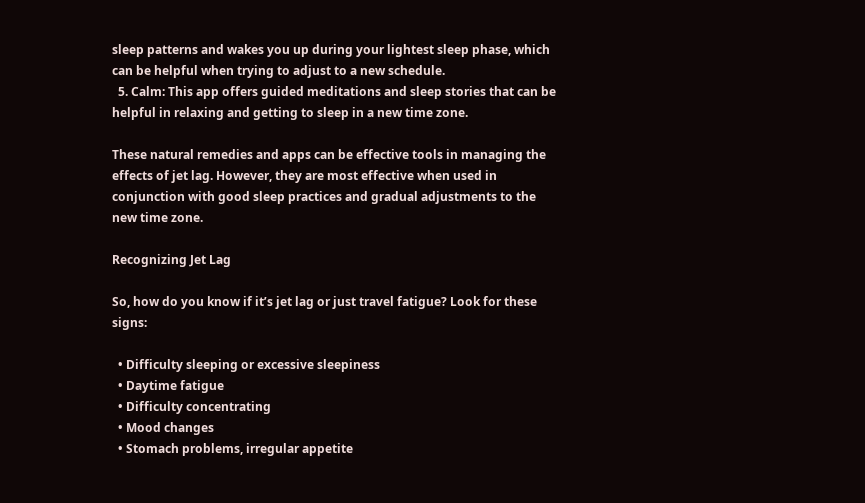sleep patterns and wakes you up during your lightest sleep phase, which can be helpful when trying to adjust to a new schedule.
  5. Calm: This app offers guided meditations and sleep stories that can be helpful in relaxing and getting to sleep in a new time zone.

These natural remedies and apps can be effective tools in managing the effects of jet lag. However, they are most effective when used in conjunction with good sleep practices and gradual adjustments to the new time zone.

Recognizing Jet Lag

So, how do you know if it’s jet lag or just travel fatigue? Look for these signs:

  • Difficulty sleeping or excessive sleepiness
  • Daytime fatigue
  • Difficulty concentrating
  • Mood changes
  • Stomach problems, irregular appetite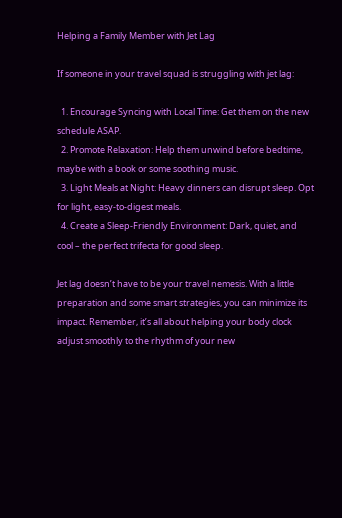Helping a Family Member with Jet Lag

If someone in your travel squad is struggling with jet lag:

  1. Encourage Syncing with Local Time: Get them on the new schedule ASAP.
  2. Promote Relaxation: Help them unwind before bedtime, maybe with a book or some soothing music.
  3. Light Meals at Night: Heavy dinners can disrupt sleep. Opt for light, easy-to-digest meals.
  4. Create a Sleep-Friendly Environment: Dark, quiet, and cool – the perfect trifecta for good sleep.

Jet lag doesn’t have to be your travel nemesis. With a little preparation and some smart strategies, you can minimize its impact. Remember, it’s all about helping your body clock adjust smoothly to the rhythm of your new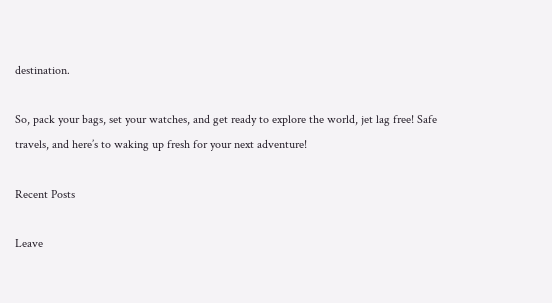destination.

So, pack your bags, set your watches, and get ready to explore the world, jet lag free! Safe travels, and here’s to waking up fresh for your next adventure!

Recent Posts

Leave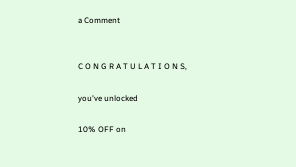a Comment


C O N G R A T U L A T I O N S,

you've unlocked

10% OFF on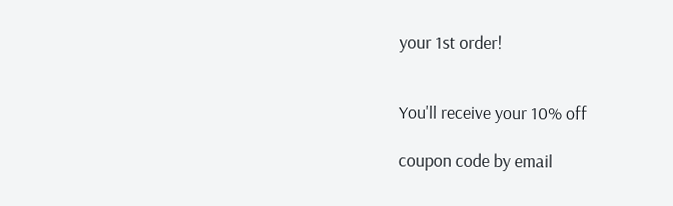your 1st order!


You'll receive your 10% off

coupon code by email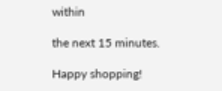within

the next 15 minutes.

Happy shopping!